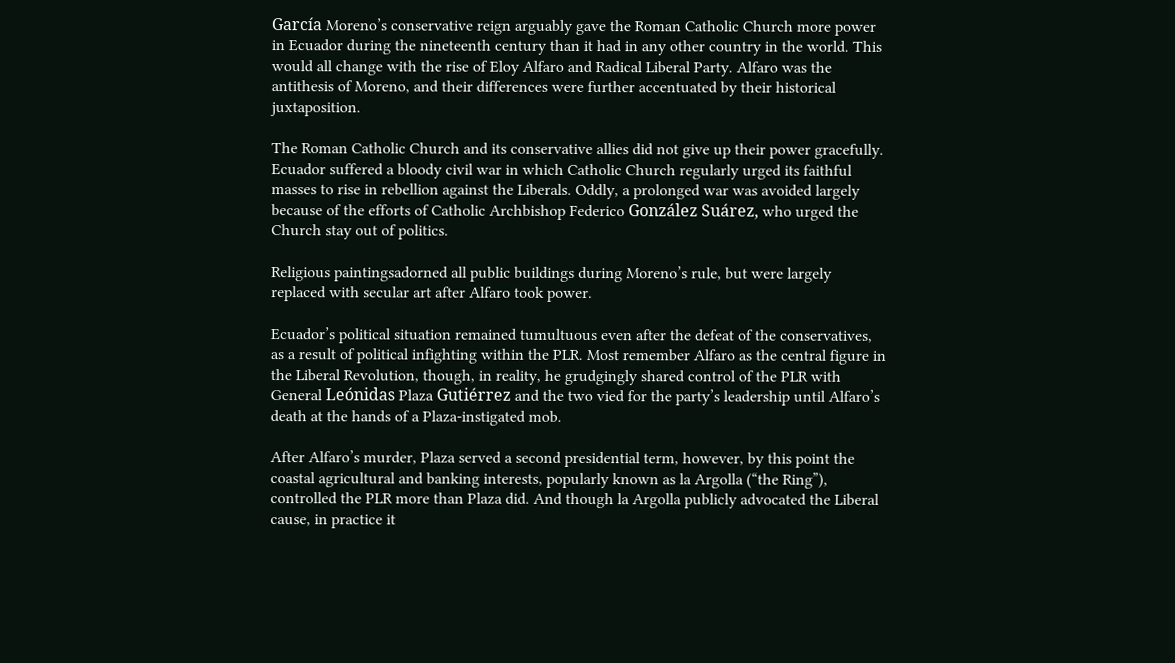García Moreno’s conservative reign arguably gave the Roman Catholic Church more power in Ecuador during the nineteenth century than it had in any other country in the world. This would all change with the rise of Eloy Alfaro and Radical Liberal Party. Alfaro was the antithesis of Moreno, and their differences were further accentuated by their historical juxtaposition.

The Roman Catholic Church and its conservative allies did not give up their power gracefully. Ecuador suffered a bloody civil war in which Catholic Church regularly urged its faithful masses to rise in rebellion against the Liberals. Oddly, a prolonged war was avoided largely because of the efforts of Catholic Archbishop Federico González Suárez, who urged the Church stay out of politics.

Religious paintingsadorned all public buildings during Moreno’s rule, but were largely replaced with secular art after Alfaro took power.

Ecuador’s political situation remained tumultuous even after the defeat of the conservatives, as a result of political infighting within the PLR. Most remember Alfaro as the central figure in the Liberal Revolution, though, in reality, he grudgingly shared control of the PLR with General Leónidas Plaza Gutiérrez and the two vied for the party’s leadership until Alfaro’s death at the hands of a Plaza-instigated mob.

After Alfaro’s murder, Plaza served a second presidential term, however, by this point the coastal agricultural and banking interests, popularly known as la Argolla (“the Ring”), controlled the PLR more than Plaza did. And though la Argolla publicly advocated the Liberal cause, in practice it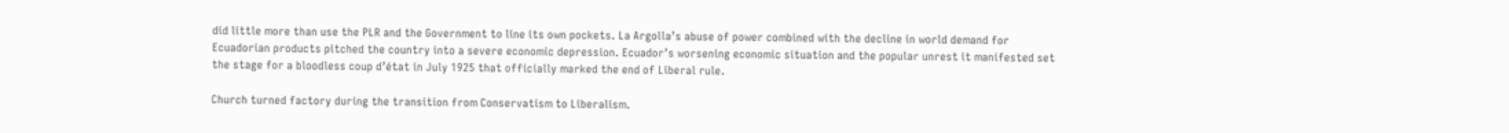did little more than use the PLR and the Government to line its own pockets. La Argolla’s abuse of power combined with the decline in world demand for Ecuadorian products pitched the country into a severe economic depression. Ecuador’s worsening economic situation and the popular unrest it manifested set the stage for a bloodless coup d’état in July 1925 that officially marked the end of Liberal rule.

Church turned factory during the transition from Conservatism to Liberalism.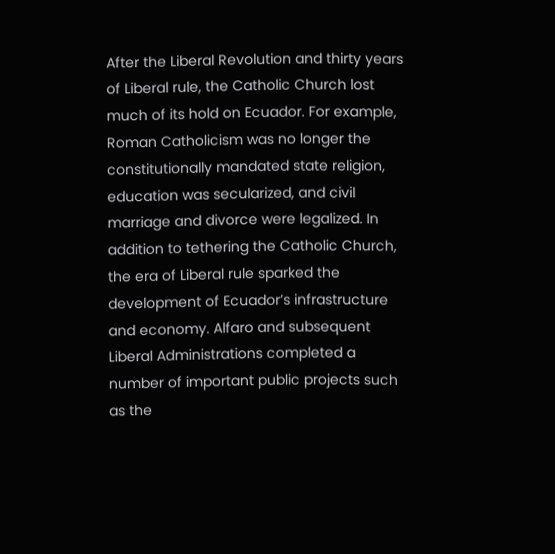After the Liberal Revolution and thirty years of Liberal rule, the Catholic Church lost much of its hold on Ecuador. For example, Roman Catholicism was no longer the constitutionally mandated state religion, education was secularized, and civil marriage and divorce were legalized. In addition to tethering the Catholic Church, the era of Liberal rule sparked the development of Ecuador’s infrastructure and economy. Alfaro and subsequent Liberal Administrations completed a number of important public projects such as the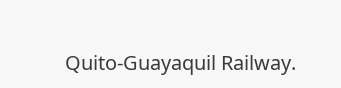Quito-Guayaquil Railway.